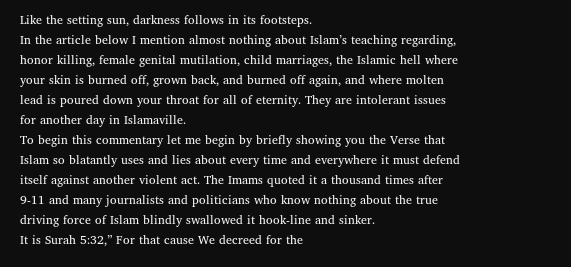Like the setting sun, darkness follows in its footsteps.
In the article below I mention almost nothing about Islam’s teaching regarding, honor killing, female genital mutilation, child marriages, the Islamic hell where your skin is burned off, grown back, and burned off again, and where molten lead is poured down your throat for all of eternity. They are intolerant issues for another day in Islamaville.
To begin this commentary let me begin by briefly showing you the Verse that Islam so blatantly uses and lies about every time and everywhere it must defend itself against another violent act. The Imams quoted it a thousand times after 9-11 and many journalists and politicians who know nothing about the true driving force of Islam blindly swallowed it hook-line and sinker.
It is Surah 5:32,” For that cause We decreed for the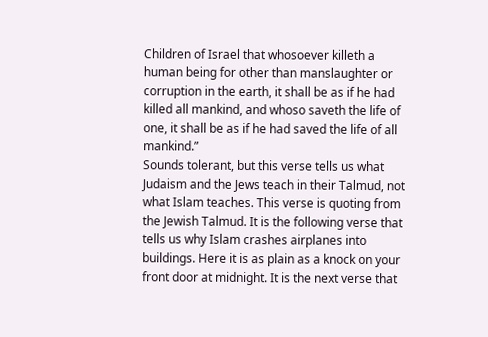Children of Israel that whosoever killeth a human being for other than manslaughter or corruption in the earth, it shall be as if he had killed all mankind, and whoso saveth the life of one, it shall be as if he had saved the life of all mankind.”
Sounds tolerant, but this verse tells us what Judaism and the Jews teach in their Talmud, not what Islam teaches. This verse is quoting from the Jewish Talmud. It is the following verse that tells us why Islam crashes airplanes into buildings. Here it is as plain as a knock on your front door at midnight. It is the next verse that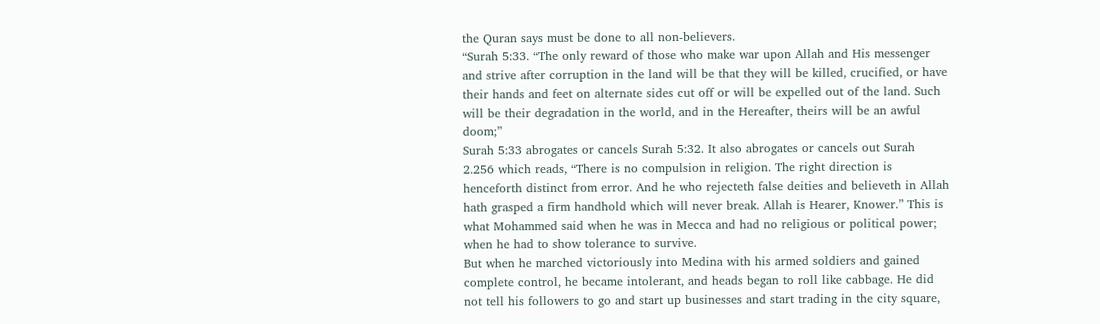the Quran says must be done to all non-believers.
“Surah 5:33. “The only reward of those who make war upon Allah and His messenger and strive after corruption in the land will be that they will be killed, crucified, or have their hands and feet on alternate sides cut off or will be expelled out of the land. Such will be their degradation in the world, and in the Hereafter, theirs will be an awful doom;”
Surah 5:33 abrogates or cancels Surah 5:32. It also abrogates or cancels out Surah 2.256 which reads, “There is no compulsion in religion. The right direction is henceforth distinct from error. And he who rejecteth false deities and believeth in Allah hath grasped a firm handhold which will never break. Allah is Hearer, Knower.” This is what Mohammed said when he was in Mecca and had no religious or political power; when he had to show tolerance to survive.
But when he marched victoriously into Medina with his armed soldiers and gained complete control, he became intolerant, and heads began to roll like cabbage. He did not tell his followers to go and start up businesses and start trading in the city square,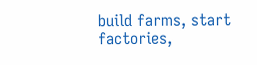build farms, start factories,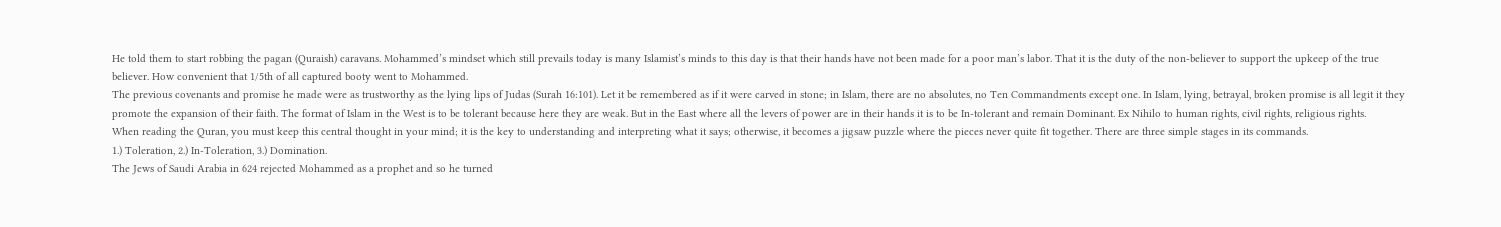He told them to start robbing the pagan (Quraish) caravans. Mohammed’s mindset which still prevails today is many Islamist’s minds to this day is that their hands have not been made for a poor man’s labor. That it is the duty of the non-believer to support the upkeep of the true believer. How convenient that 1/5th of all captured booty went to Mohammed.
The previous covenants and promise he made were as trustworthy as the lying lips of Judas (Surah 16:101). Let it be remembered as if it were carved in stone; in Islam, there are no absolutes, no Ten Commandments except one. In Islam, lying, betrayal, broken promise is all legit it they promote the expansion of their faith. The format of Islam in the West is to be tolerant because here they are weak. But in the East where all the levers of power are in their hands it is to be In-tolerant and remain Dominant. Ex Nihilo to human rights, civil rights, religious rights.
When reading the Quran, you must keep this central thought in your mind; it is the key to understanding and interpreting what it says; otherwise, it becomes a jigsaw puzzle where the pieces never quite fit together. There are three simple stages in its commands.
1.) Toleration, 2.) In-Toleration, 3.) Domination.
The Jews of Saudi Arabia in 624 rejected Mohammed as a prophet and so he turned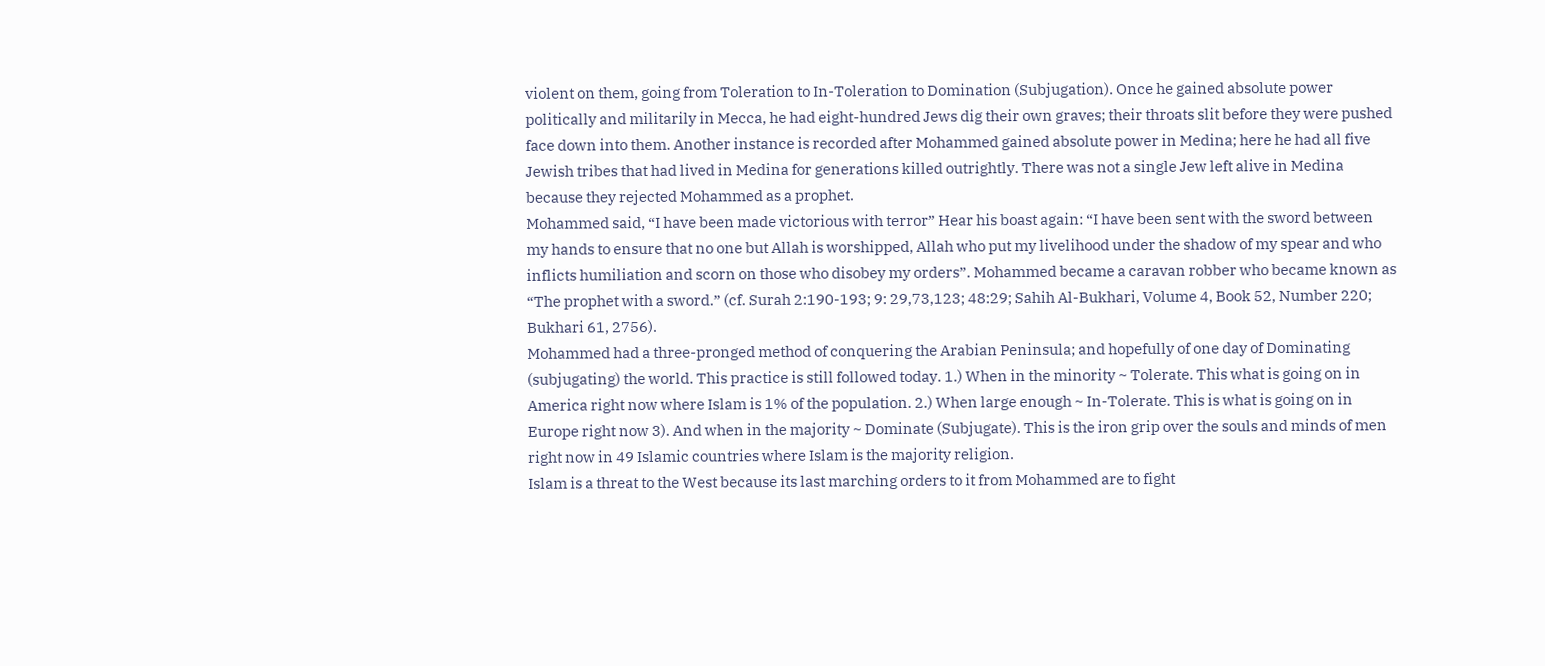violent on them, going from Toleration to In-Toleration to Domination (Subjugation). Once he gained absolute power politically and militarily in Mecca, he had eight-hundred Jews dig their own graves; their throats slit before they were pushed face down into them. Another instance is recorded after Mohammed gained absolute power in Medina; here he had all five Jewish tribes that had lived in Medina for generations killed outrightly. There was not a single Jew left alive in Medina because they rejected Mohammed as a prophet.
Mohammed said, “I have been made victorious with terror” Hear his boast again: “I have been sent with the sword between my hands to ensure that no one but Allah is worshipped, Allah who put my livelihood under the shadow of my spear and who inflicts humiliation and scorn on those who disobey my orders”. Mohammed became a caravan robber who became known as “The prophet with a sword.” (cf. Surah 2:190-193; 9: 29,73,123; 48:29; Sahih Al-Bukhari, Volume 4, Book 52, Number 220; Bukhari 61, 2756).
Mohammed had a three-pronged method of conquering the Arabian Peninsula; and hopefully of one day of Dominating (subjugating) the world. This practice is still followed today. 1.) When in the minority ~ Tolerate. This what is going on in America right now where Islam is 1% of the population. 2.) When large enough ~ In-Tolerate. This is what is going on in Europe right now 3). And when in the majority ~ Dominate (Subjugate). This is the iron grip over the souls and minds of men right now in 49 Islamic countries where Islam is the majority religion.
Islam is a threat to the West because its last marching orders to it from Mohammed are to fight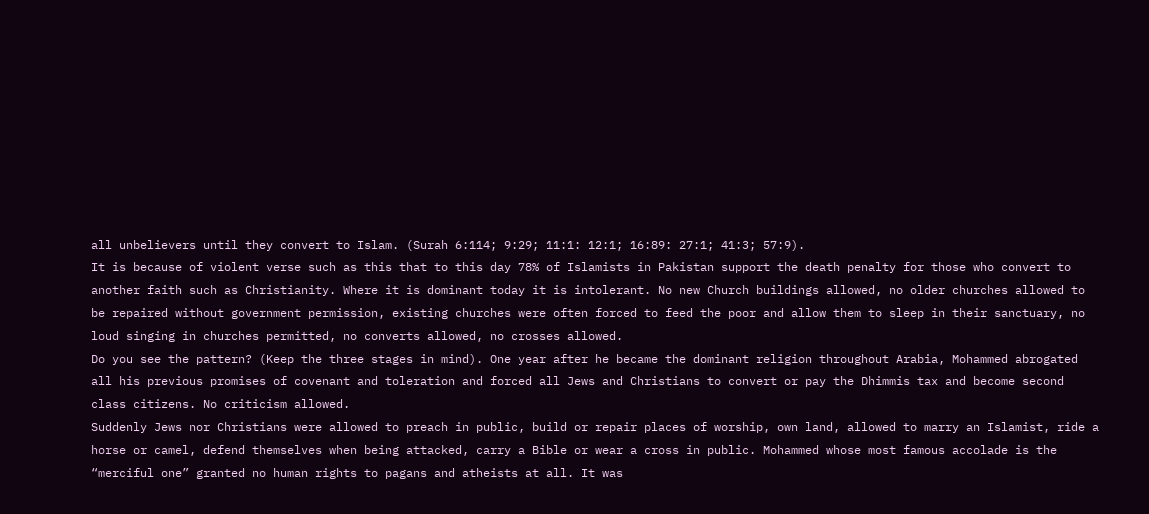all unbelievers until they convert to Islam. (Surah 6:114; 9:29; 11:1: 12:1; 16:89: 27:1; 41:3; 57:9).
It is because of violent verse such as this that to this day 78% of Islamists in Pakistan support the death penalty for those who convert to another faith such as Christianity. Where it is dominant today it is intolerant. No new Church buildings allowed, no older churches allowed to be repaired without government permission, existing churches were often forced to feed the poor and allow them to sleep in their sanctuary, no loud singing in churches permitted, no converts allowed, no crosses allowed.
Do you see the pattern? (Keep the three stages in mind). One year after he became the dominant religion throughout Arabia, Mohammed abrogated all his previous promises of covenant and toleration and forced all Jews and Christians to convert or pay the Dhimmis tax and become second class citizens. No criticism allowed.
Suddenly Jews nor Christians were allowed to preach in public, build or repair places of worship, own land, allowed to marry an Islamist, ride a horse or camel, defend themselves when being attacked, carry a Bible or wear a cross in public. Mohammed whose most famous accolade is the “merciful one” granted no human rights to pagans and atheists at all. It was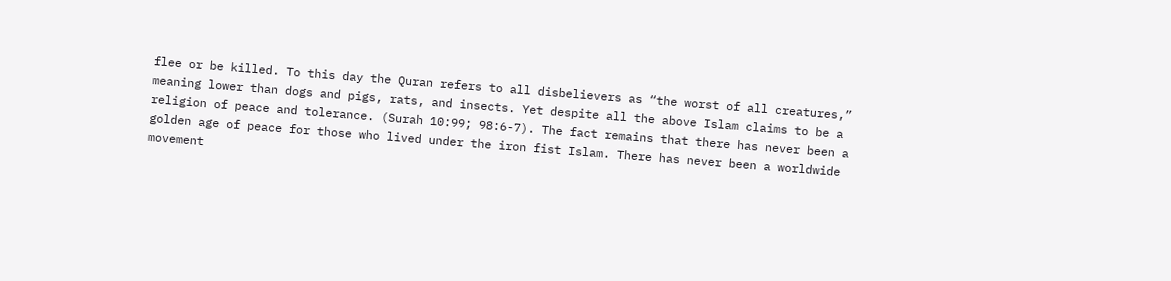flee or be killed. To this day the Quran refers to all disbelievers as “the worst of all creatures,” meaning lower than dogs and pigs, rats, and insects. Yet despite all the above Islam claims to be a religion of peace and tolerance. (Surah 10:99; 98:6-7). The fact remains that there has never been a golden age of peace for those who lived under the iron fist Islam. There has never been a worldwide movement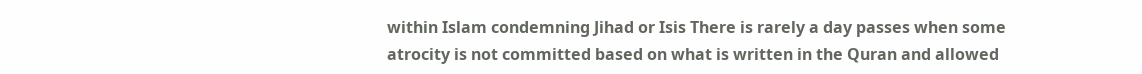within Islam condemning Jihad or Isis There is rarely a day passes when some atrocity is not committed based on what is written in the Quran and allowed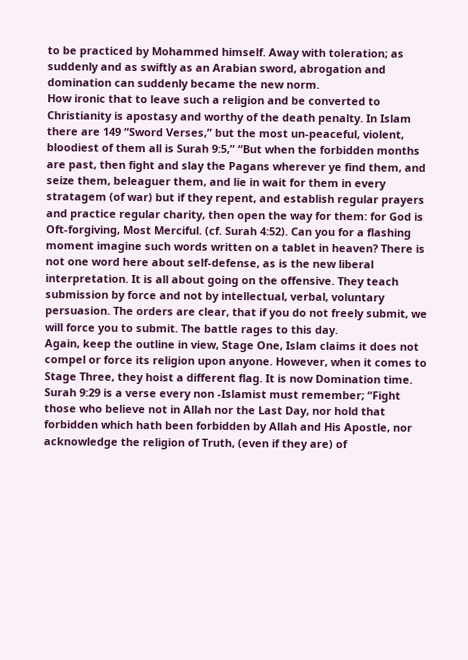to be practiced by Mohammed himself. Away with toleration; as suddenly and as swiftly as an Arabian sword, abrogation and domination can suddenly became the new norm.
How ironic that to leave such a religion and be converted to Christianity is apostasy and worthy of the death penalty. In Islam there are 149 “Sword Verses,” but the most un-peaceful, violent, bloodiest of them all is Surah 9:5,” “But when the forbidden months are past, then fight and slay the Pagans wherever ye find them, and seize them, beleaguer them, and lie in wait for them in every stratagem (of war) but if they repent, and establish regular prayers and practice regular charity, then open the way for them: for God is Oft-forgiving, Most Merciful. (cf. Surah 4:52). Can you for a flashing moment imagine such words written on a tablet in heaven? There is not one word here about self-defense, as is the new liberal interpretation. It is all about going on the offensive. They teach submission by force and not by intellectual, verbal, voluntary persuasion. The orders are clear, that if you do not freely submit, we will force you to submit. The battle rages to this day.
Again, keep the outline in view, Stage One, Islam claims it does not compel or force its religion upon anyone. However, when it comes to Stage Three, they hoist a different flag. It is now Domination time. Surah 9:29 is a verse every non -Islamist must remember; “Fight those who believe not in Allah nor the Last Day, nor hold that forbidden which hath been forbidden by Allah and His Apostle, nor acknowledge the religion of Truth, (even if they are) of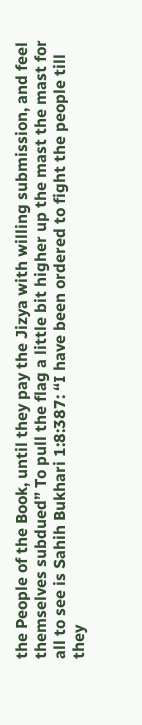the People of the Book, until they pay the Jizya with willing submission, and feel themselves subdued” To pull the flag a little bit higher up the mast the mast for all to see is Sahih Bukhari 1:8:387: “I have been ordered to fight the people till they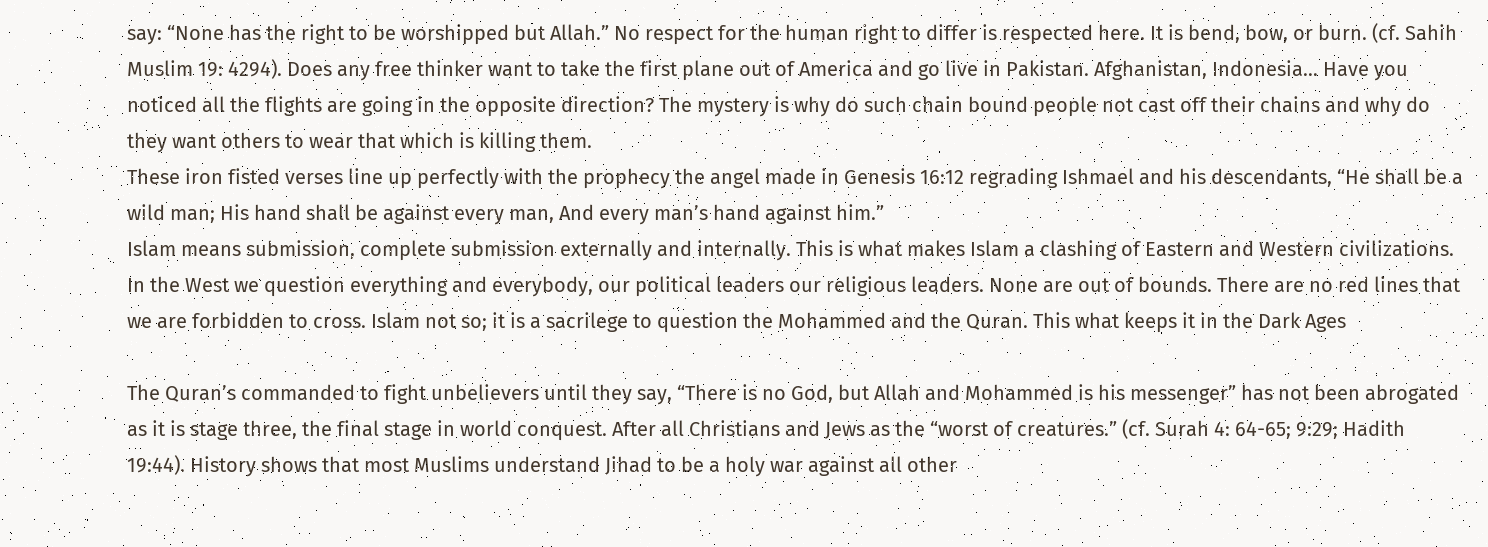say: “None has the right to be worshipped but Allah.” No respect for the human right to differ is respected here. It is bend, bow, or burn. (cf. Sahih Muslim 19: 4294). Does any free thinker want to take the first plane out of America and go live in Pakistan. Afghanistan, Indonesia… Have you noticed all the flights are going in the opposite direction? The mystery is why do such chain bound people not cast off their chains and why do they want others to wear that which is killing them.
These iron fisted verses line up perfectly with the prophecy the angel made in Genesis 16:12 regrading Ishmael and his descendants, “He shall be a wild man; His hand shall be against every man, And every man’s hand against him.”
Islam means submission, complete submission externally and internally. This is what makes Islam a clashing of Eastern and Western civilizations. In the West we question everything and everybody, our political leaders our religious leaders. None are out of bounds. There are no red lines that we are forbidden to cross. Islam not so; it is a sacrilege to question the Mohammed and the Quran. This what keeps it in the Dark Ages

The Quran’s commanded to fight unbelievers until they say, “There is no God, but Allah and Mohammed is his messenger” has not been abrogated as it is stage three, the final stage in world conquest. After all Christians and Jews as the “worst of creatures.” (cf. Surah 4: 64-65; 9:29; Hadith 19:44). History shows that most Muslims understand Jihad to be a holy war against all other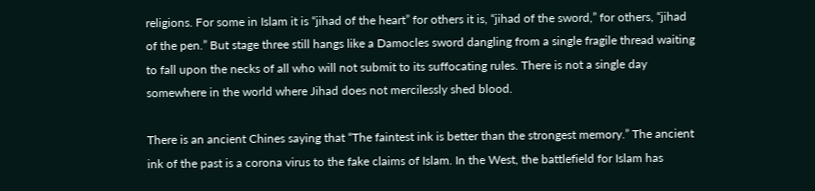religions. For some in Islam it is “jihad of the heart” for others it is, “jihad of the sword,” for others, “jihad of the pen.” But stage three still hangs like a Damocles sword dangling from a single fragile thread waiting to fall upon the necks of all who will not submit to its suffocating rules. There is not a single day somewhere in the world where Jihad does not mercilessly shed blood.

There is an ancient Chines saying that “The faintest ink is better than the strongest memory.” The ancient ink of the past is a corona virus to the fake claims of Islam. In the West, the battlefield for Islam has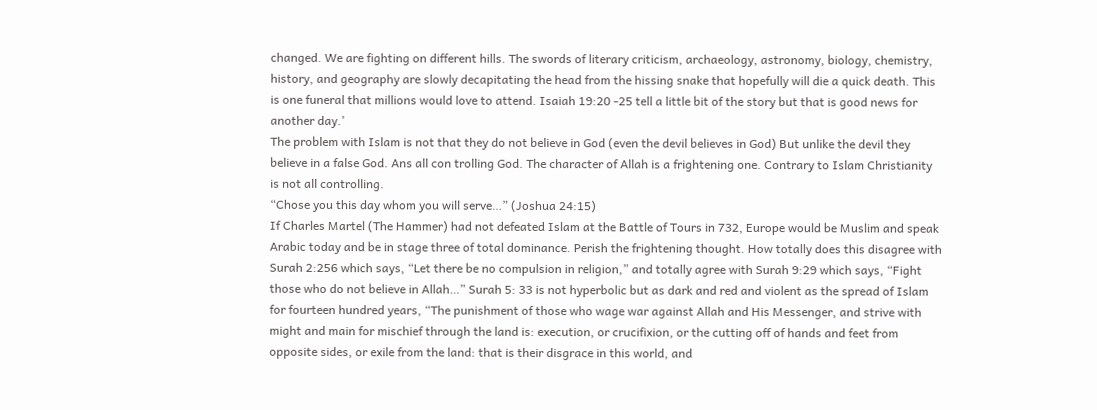changed. We are fighting on different hills. The swords of literary criticism, archaeology, astronomy, biology, chemistry, history, and geography are slowly decapitating the head from the hissing snake that hopefully will die a quick death. This is one funeral that millions would love to attend. Isaiah 19:20 -25 tell a little bit of the story but that is good news for another day.’
The problem with Islam is not that they do not believe in God (even the devil believes in God) But unlike the devil they believe in a false God. Ans all con trolling God. The character of Allah is a frightening one. Contrary to Islam Christianity is not all controlling.
“Chose you this day whom you will serve…” (Joshua 24:15)
If Charles Martel (The Hammer) had not defeated Islam at the Battle of Tours in 732, Europe would be Muslim and speak Arabic today and be in stage three of total dominance. Perish the frightening thought. How totally does this disagree with Surah 2:256 which says, “Let there be no compulsion in religion,” and totally agree with Surah 9:29 which says, “Fight those who do not believe in Allah…” Surah 5: 33 is not hyperbolic but as dark and red and violent as the spread of Islam for fourteen hundred years, “The punishment of those who wage war against Allah and His Messenger, and strive with might and main for mischief through the land is: execution, or crucifixion, or the cutting off of hands and feet from opposite sides, or exile from the land: that is their disgrace in this world, and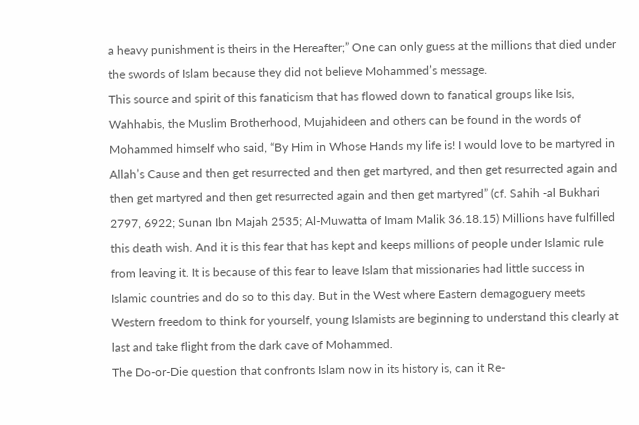a heavy punishment is theirs in the Hereafter;” One can only guess at the millions that died under the swords of Islam because they did not believe Mohammed’s message.
This source and spirit of this fanaticism that has flowed down to fanatical groups like Isis, Wahhabis, the Muslim Brotherhood, Mujahideen and others can be found in the words of Mohammed himself who said, “By Him in Whose Hands my life is! I would love to be martyred in Allah’s Cause and then get resurrected and then get martyred, and then get resurrected again and then get martyred and then get resurrected again and then get martyred” (cf. Sahih -al Bukhari 2797, 6922; Sunan Ibn Majah 2535; Al-Muwatta of Imam Malik 36.18.15) Millions have fulfilled this death wish. And it is this fear that has kept and keeps millions of people under Islamic rule from leaving it. It is because of this fear to leave Islam that missionaries had little success in Islamic countries and do so to this day. But in the West where Eastern demagoguery meets Western freedom to think for yourself, young Islamists are beginning to understand this clearly at last and take flight from the dark cave of Mohammed.
The Do-or-Die question that confronts Islam now in its history is, can it Re-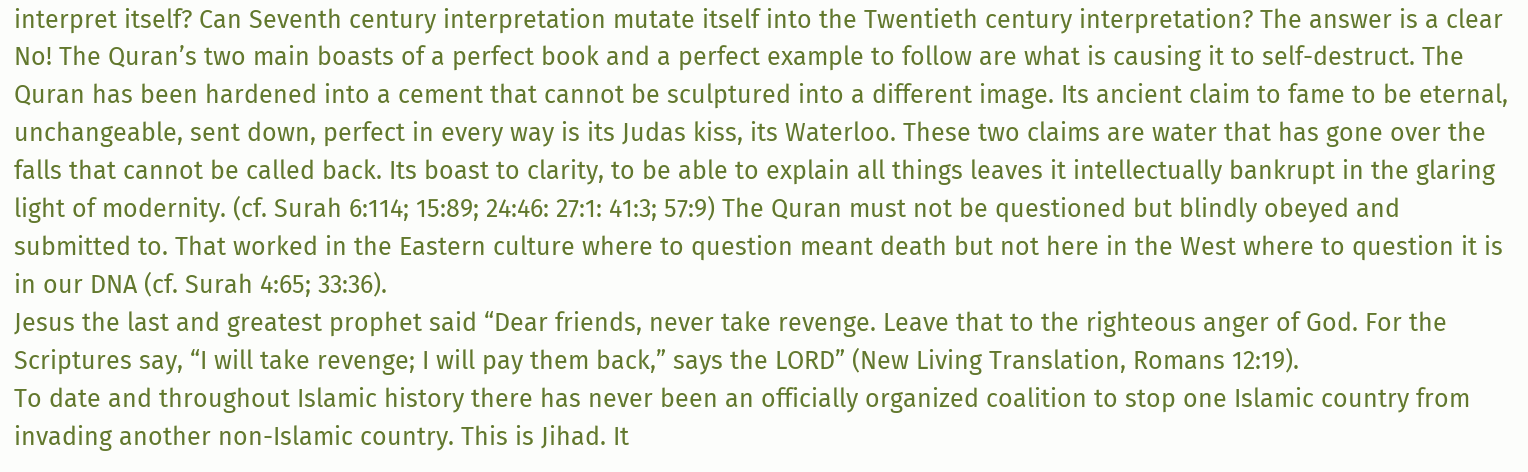interpret itself? Can Seventh century interpretation mutate itself into the Twentieth century interpretation? The answer is a clear No! The Quran’s two main boasts of a perfect book and a perfect example to follow are what is causing it to self-destruct. The Quran has been hardened into a cement that cannot be sculptured into a different image. Its ancient claim to fame to be eternal, unchangeable, sent down, perfect in every way is its Judas kiss, its Waterloo. These two claims are water that has gone over the falls that cannot be called back. Its boast to clarity, to be able to explain all things leaves it intellectually bankrupt in the glaring light of modernity. (cf. Surah 6:114; 15:89; 24:46: 27:1: 41:3; 57:9) The Quran must not be questioned but blindly obeyed and submitted to. That worked in the Eastern culture where to question meant death but not here in the West where to question it is in our DNA (cf. Surah 4:65; 33:36).
Jesus the last and greatest prophet said “Dear friends, never take revenge. Leave that to the righteous anger of God. For the Scriptures say, “I will take revenge; I will pay them back,” says the LORD” (New Living Translation, Romans 12:19).
To date and throughout Islamic history there has never been an officially organized coalition to stop one Islamic country from invading another non-Islamic country. This is Jihad. It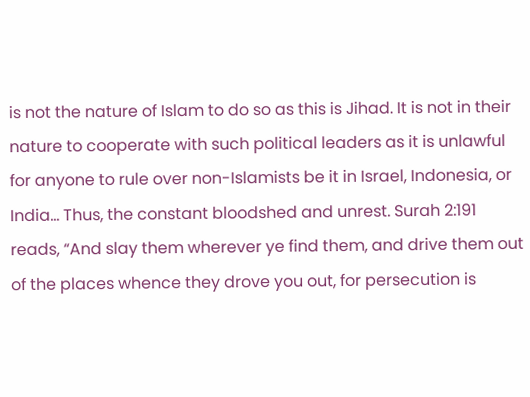is not the nature of Islam to do so as this is Jihad. It is not in their nature to cooperate with such political leaders as it is unlawful for anyone to rule over non-Islamists be it in Israel, Indonesia, or India… Thus, the constant bloodshed and unrest. Surah 2:191 reads, “And slay them wherever ye find them, and drive them out of the places whence they drove you out, for persecution is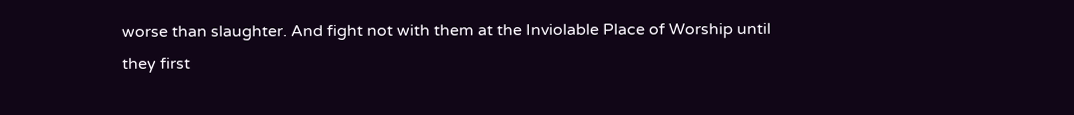worse than slaughter. And fight not with them at the Inviolable Place of Worship until they first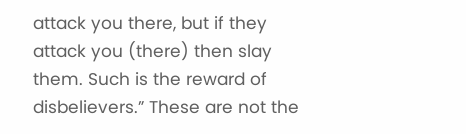attack you there, but if they attack you (there) then slay them. Such is the reward of disbelievers.” These are not the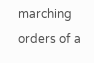marching orders of a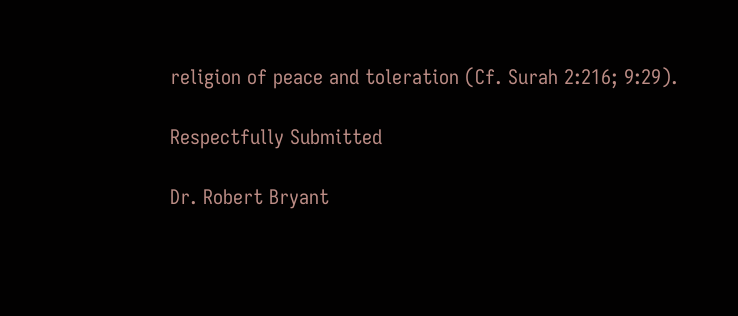religion of peace and toleration (Cf. Surah 2:216; 9:29).

Respectfully Submitted

Dr. Robert Bryant